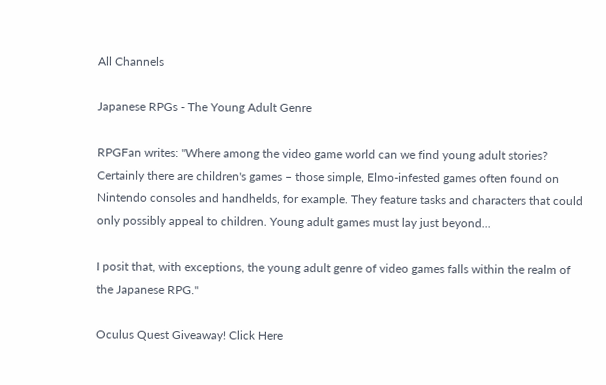All Channels

Japanese RPGs - The Young Adult Genre

RPGFan writes: "Where among the video game world can we find young adult stories? Certainly there are children's games – those simple, Elmo-infested games often found on Nintendo consoles and handhelds, for example. They feature tasks and characters that could only possibly appeal to children. Young adult games must lay just beyond...

I posit that, with exceptions, the young adult genre of video games falls within the realm of the Japanese RPG."

Oculus Quest Giveaway! Click Here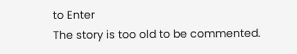to Enter
The story is too old to be commented.